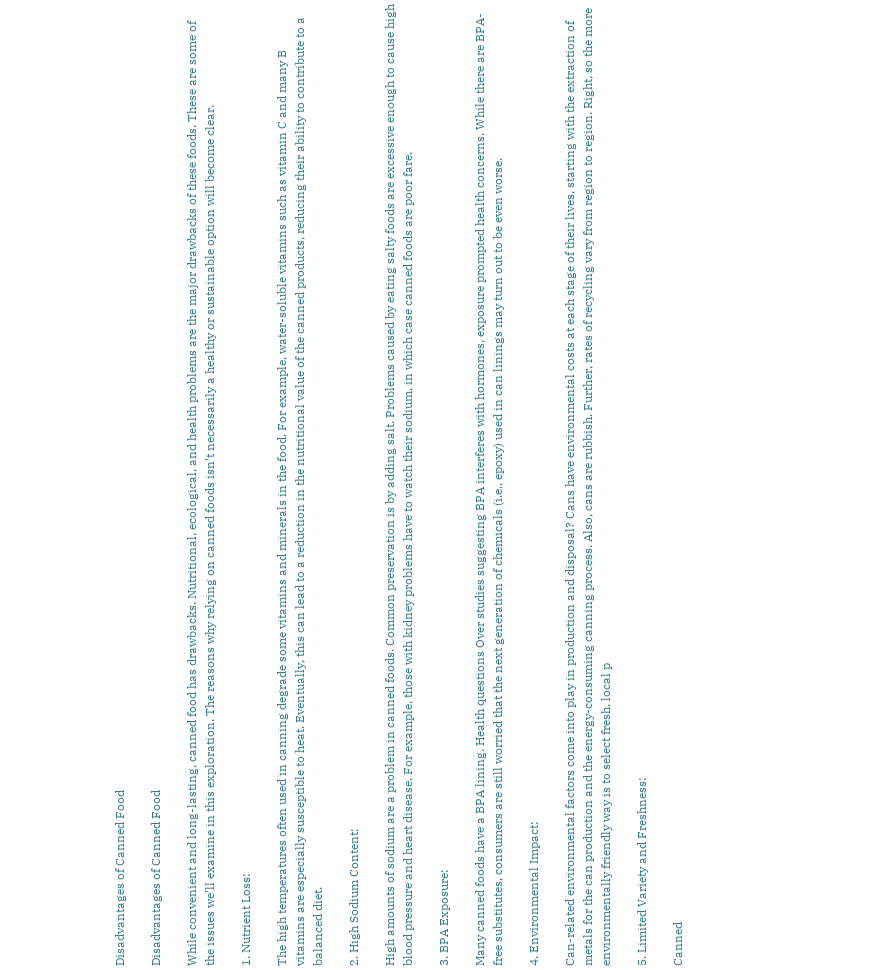Disadvantages of Canned Food

Disadvantages of Canned Food

While convenient and long-lasting, canned food has drawbacks. Nutritional, ecological, and health problems are the major drawbacks of these foods. These are some of the issues we’ll examine in this exploration. The reasons why relying on canned foods isn’t necessarily a healthy or sustainable option will become clear.

1. Nutrient Loss:

The high temperatures often used in canning degrade some vitamins and minerals in the food. For example, water-soluble vitamins such as vitamin C and many B vitamins are especially susceptible to heat. Eventually, this can lead to a reduction in the nutritional value of the canned products, reducing their ability to contribute to a balanced diet.

2. High Sodium Content:

High amounts of sodium are a problem in canned foods. Common preservation is by adding salt. Problems caused by eating salty foods are excessive enough to cause high blood pressure and heart disease. For example, those with kidney problems have to watch their sodium, in which case canned foods are poor fare.

3. BPA Exposure:

Many canned foods have a BPA lining. Health questions Over studies suggesting BPA interferes with hormones, exposure prompted health concerns. While there are BPA-free substitutes, consumers are still worried that the next generation of chemicals (i.e., epoxy) used in can linings may turn out to be even worse.

4. Environmental Impact:

Can-related environmental factors come into play in production and disposal? Cans have environmental costs at each stage of their lives, starting with the extraction of metals for the can production and the energy-consuming canning process. Also, cans are rubbish. Further, rates of recycling vary from region to region. Right, so the more environmentally friendly way is to select fresh, local p

5. Limited Variety and Freshness:

Canned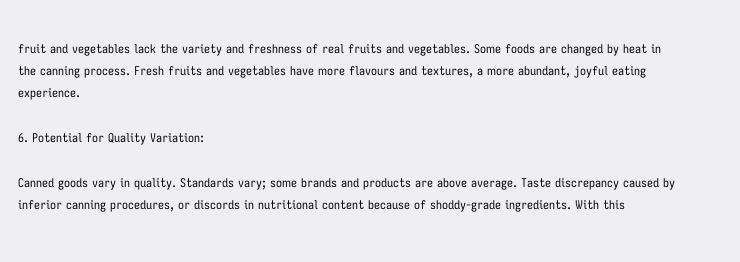fruit and vegetables lack the variety and freshness of real fruits and vegetables. Some foods are changed by heat in the canning process. Fresh fruits and vegetables have more flavours and textures, a more abundant, joyful eating experience.

6. Potential for Quality Variation:

Canned goods vary in quality. Standards vary; some brands and products are above average. Taste discrepancy caused by inferior canning procedures, or discords in nutritional content because of shoddy-grade ingredients. With this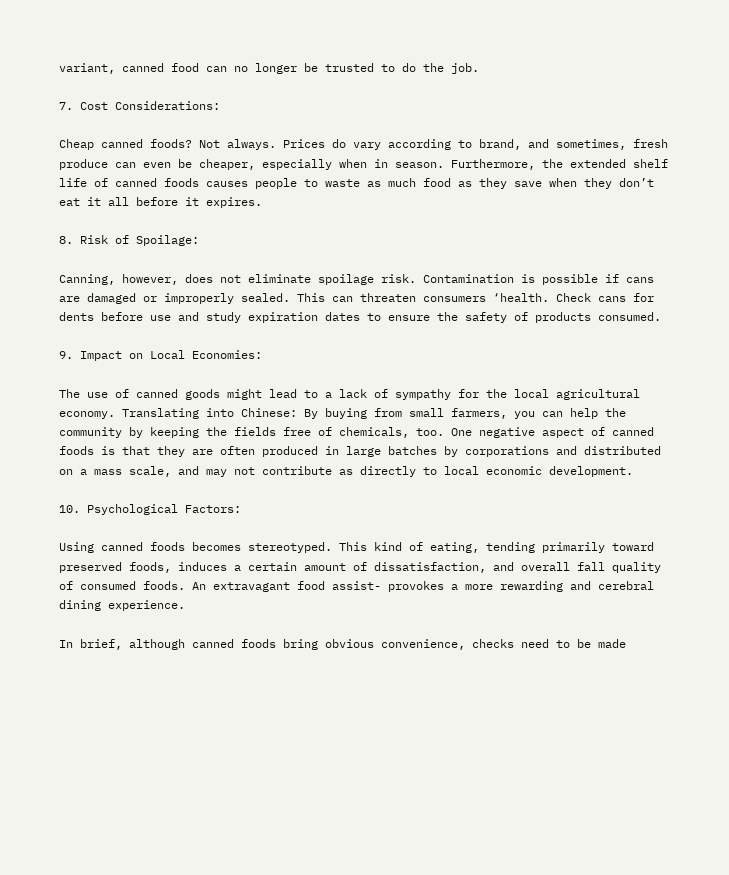variant, canned food can no longer be trusted to do the job.

7. Cost Considerations:

Cheap canned foods? Not always. Prices do vary according to brand, and sometimes, fresh produce can even be cheaper, especially when in season. Furthermore, the extended shelf life of canned foods causes people to waste as much food as they save when they don’t eat it all before it expires.

8. Risk of Spoilage:

Canning, however, does not eliminate spoilage risk. Contamination is possible if cans are damaged or improperly sealed. This can threaten consumers ‘health. Check cans for dents before use and study expiration dates to ensure the safety of products consumed.

9. Impact on Local Economies:

The use of canned goods might lead to a lack of sympathy for the local agricultural economy. Translating into Chinese: By buying from small farmers, you can help the community by keeping the fields free of chemicals, too. One negative aspect of canned foods is that they are often produced in large batches by corporations and distributed on a mass scale, and may not contribute as directly to local economic development.

10. Psychological Factors:

Using canned foods becomes stereotyped. This kind of eating, tending primarily toward preserved foods, induces a certain amount of dissatisfaction, and overall fall quality of consumed foods. An extravagant food assist- provokes a more rewarding and cerebral dining experience.

In brief, although canned foods bring obvious convenience, checks need to be made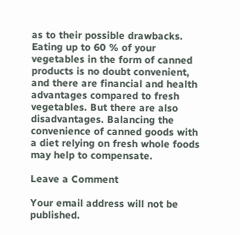as to their possible drawbacks. Eating up to 60 % of your vegetables in the form of canned products is no doubt convenient, and there are financial and health advantages compared to fresh vegetables. But there are also disadvantages. Balancing the convenience of canned goods with a diet relying on fresh whole foods may help to compensate.

Leave a Comment

Your email address will not be published.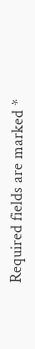Required fields are marked *